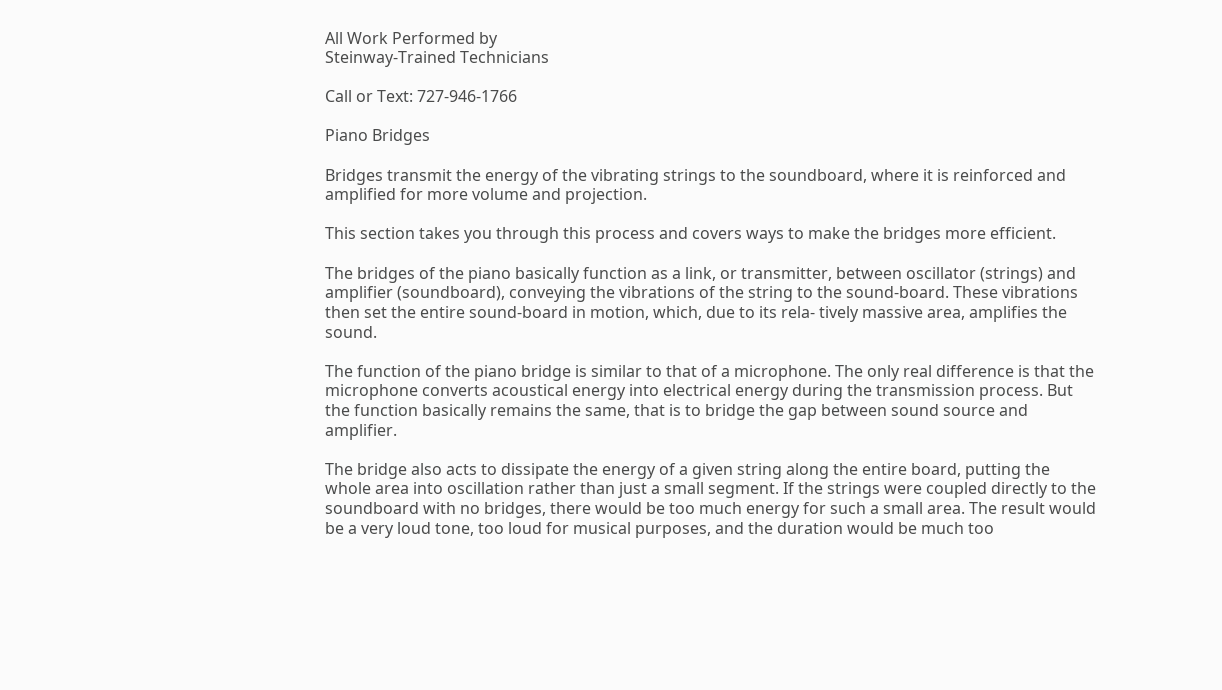All Work Performed by
Steinway-Trained Technicians

Call or Text: 727-946-1766

Piano Bridges

Bridges transmit the energy of the vibrating strings to the soundboard, where it is reinforced and amplified for more volume and projection.

This section takes you through this process and covers ways to make the bridges more efficient.

The bridges of the piano basically function as a link, or transmitter, between oscillator (strings) and amplifier (soundboard), conveying the vibrations of the string to the sound-board. These vibrations then set the entire sound-board in motion, which, due to its rela- tively massive area, amplifies the sound.

The function of the piano bridge is similar to that of a microphone. The only real difference is that the microphone converts acoustical energy into electrical energy during the transmission process. But the function basically remains the same, that is to bridge the gap between sound source and amplifier.

The bridge also acts to dissipate the energy of a given string along the entire board, putting the whole area into oscillation rather than just a small segment. If the strings were coupled directly to the soundboard with no bridges, there would be too much energy for such a small area. The result would be a very loud tone, too loud for musical purposes, and the duration would be much too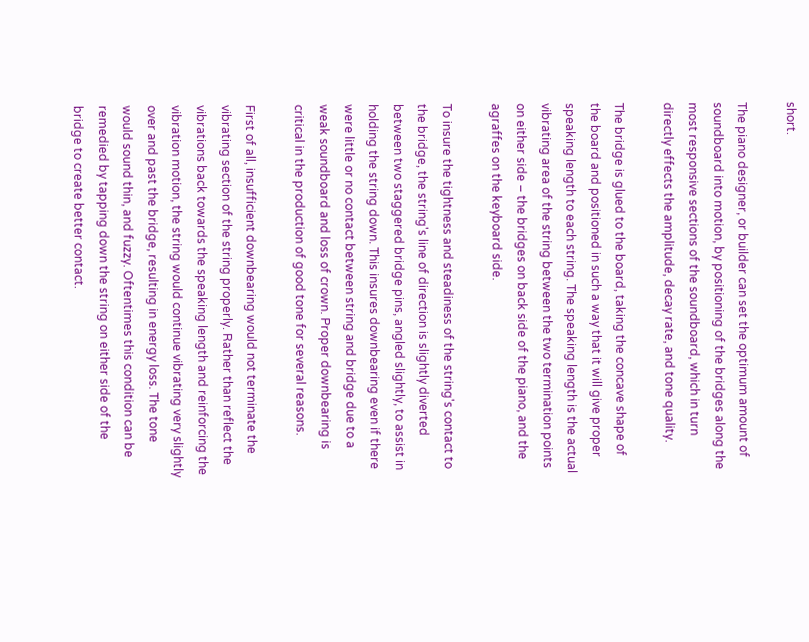short.

The piano designer, or builder can set the optimum amount of soundboard into motion, by positioning of the bridges along the most responsive sections of the soundboard, which in turn directly effects the amplitude, decay rate, and tone quality.

The bridge is glued to the board, taking the concave shape of the board and positioned in such a way that it will give proper speaking length to each string. The speaking length is the actual vibrating area of the string between the two termination points on either side – the bridges on back side of the piano, and the agraffes on the keyboard side.

To insure the tightness and steadiness of the string's contact to the bridge, the string's line of direction is slightly diverted between two staggered bridge pins, angled slightly, to assist in holding the string down. This insures downbearing even if there were little or no contact between string and bridge due to a weak soundboard and loss of crown. Proper downbearing is critical in the production of good tone for several reasons.

First of all, insufficient downbearing would not terminate the vibrating section of the string properly. Rather than reflect the vibrations back towards the speaking length and reinforcing the vibration motion, the string would continue vibrating very slightly over and past the bridge, resulting in energy loss. The tone would sound thin, and fuzzy. Oftentimes this condition can be remedied by tapping down the string on either side of the bridge to create better contact.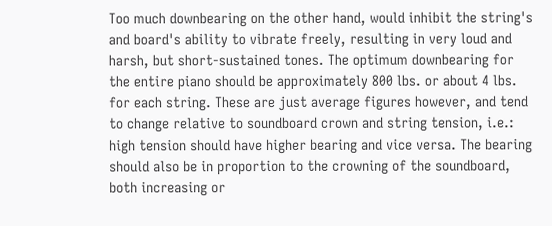Too much downbearing on the other hand, would inhibit the string's and board's ability to vibrate freely, resulting in very loud and harsh, but short-sustained tones. The optimum downbearing for the entire piano should be approximately 800 lbs. or about 4 lbs. for each string. These are just average figures however, and tend to change relative to soundboard crown and string tension, i.e.: high tension should have higher bearing and vice versa. The bearing should also be in proportion to the crowning of the soundboard, both increasing or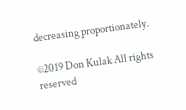decreasing proportionately.

©2019 Don Kulak All rights reserved